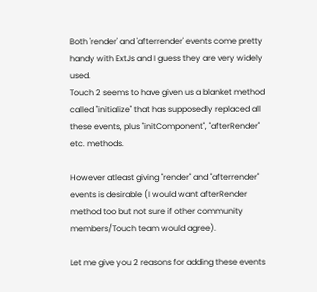Both 'render' and 'afterrender' events come pretty handy with ExtJs and I guess they are very widely used.
Touch 2 seems to have given us a blanket method called "initialize" that has supposedly replaced all these events, plus "initComponent", "afterRender" etc. methods.

However atleast giving "render" and "afterrender" events is desirable (I would want afterRender method too but not sure if other community members/Touch team would agree).

Let me give you 2 reasons for adding these events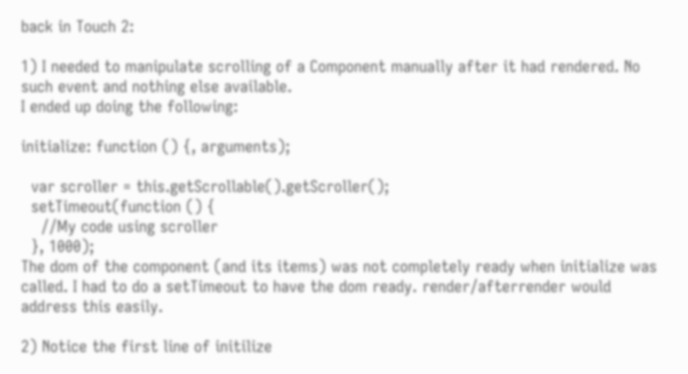back in Touch 2:

1) I needed to manipulate scrolling of a Component manually after it had rendered. No such event and nothing else available.
I ended up doing the following:

initialize: function () {, arguments);

  var scroller = this.getScrollable().getScroller();
  setTimeout(function () {
    //My code using scroller
  }, 1000);
The dom of the component (and its items) was not completely ready when initialize was called. I had to do a setTimeout to have the dom ready. render/afterrender would address this easily.

2) Notice the first line of initilize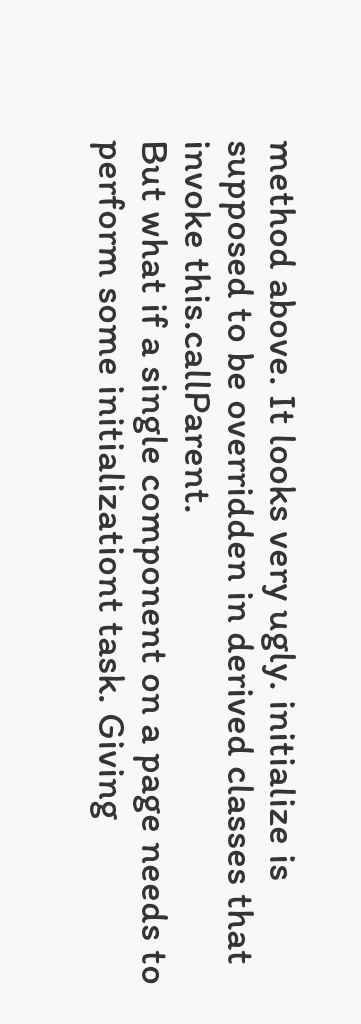method above. It looks very ugly. initialize is supposed to be overridden in derived classes that invoke this.callParent.
But what if a single component on a page needs to perform some initializationt task. Giving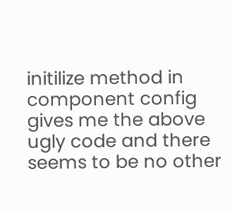initilize method in component config gives me the above ugly code and there seems to be no other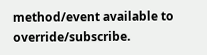method/event available to override/subscribe.